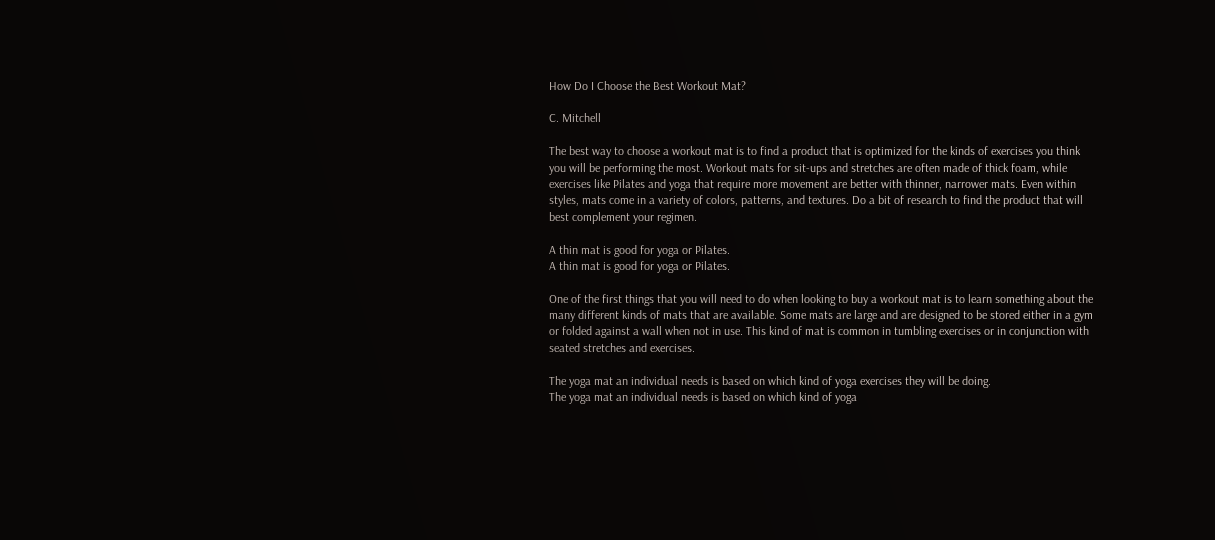How Do I Choose the Best Workout Mat?

C. Mitchell

The best way to choose a workout mat is to find a product that is optimized for the kinds of exercises you think you will be performing the most. Workout mats for sit-ups and stretches are often made of thick foam, while exercises like Pilates and yoga that require more movement are better with thinner, narrower mats. Even within styles, mats come in a variety of colors, patterns, and textures. Do a bit of research to find the product that will best complement your regimen.

A thin mat is good for yoga or Pilates.
A thin mat is good for yoga or Pilates.

One of the first things that you will need to do when looking to buy a workout mat is to learn something about the many different kinds of mats that are available. Some mats are large and are designed to be stored either in a gym or folded against a wall when not in use. This kind of mat is common in tumbling exercises or in conjunction with seated stretches and exercises.

The yoga mat an individual needs is based on which kind of yoga exercises they will be doing.
The yoga mat an individual needs is based on which kind of yoga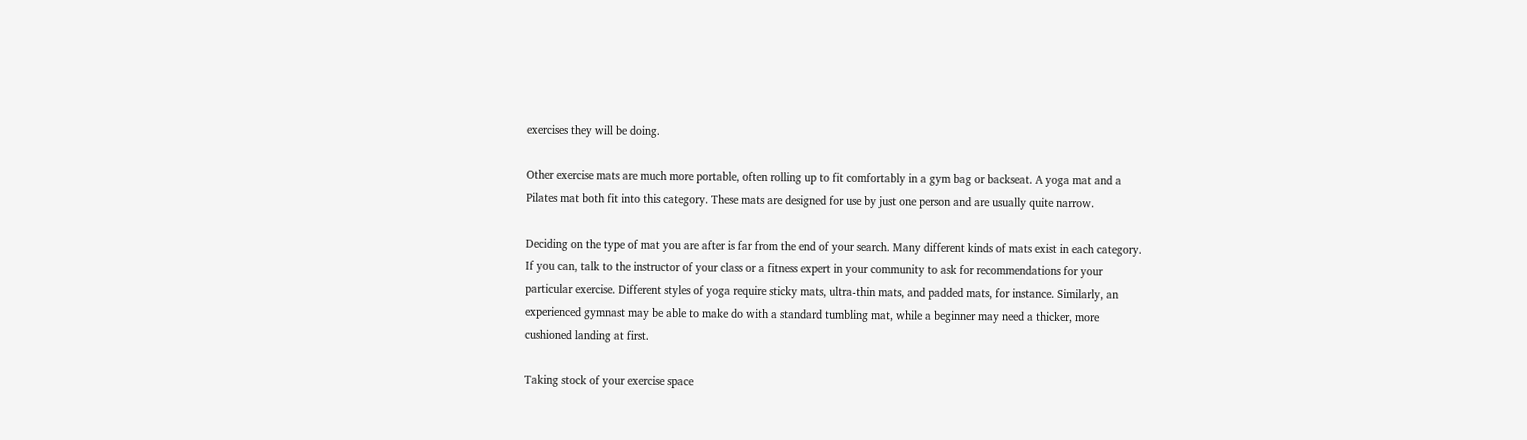exercises they will be doing.

Other exercise mats are much more portable, often rolling up to fit comfortably in a gym bag or backseat. A yoga mat and a Pilates mat both fit into this category. These mats are designed for use by just one person and are usually quite narrow.

Deciding on the type of mat you are after is far from the end of your search. Many different kinds of mats exist in each category. If you can, talk to the instructor of your class or a fitness expert in your community to ask for recommendations for your particular exercise. Different styles of yoga require sticky mats, ultra-thin mats, and padded mats, for instance. Similarly, an experienced gymnast may be able to make do with a standard tumbling mat, while a beginner may need a thicker, more cushioned landing at first.

Taking stock of your exercise space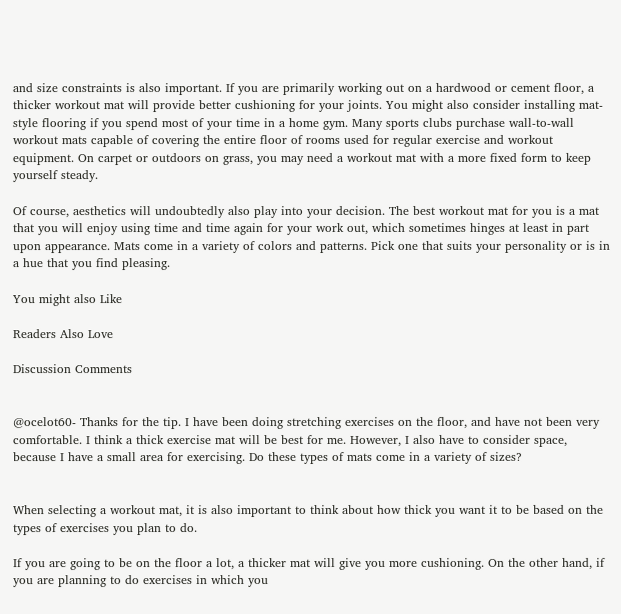and size constraints is also important. If you are primarily working out on a hardwood or cement floor, a thicker workout mat will provide better cushioning for your joints. You might also consider installing mat-style flooring if you spend most of your time in a home gym. Many sports clubs purchase wall-to-wall workout mats capable of covering the entire floor of rooms used for regular exercise and workout equipment. On carpet or outdoors on grass, you may need a workout mat with a more fixed form to keep yourself steady.

Of course, aesthetics will undoubtedly also play into your decision. The best workout mat for you is a mat that you will enjoy using time and time again for your work out, which sometimes hinges at least in part upon appearance. Mats come in a variety of colors and patterns. Pick one that suits your personality or is in a hue that you find pleasing.

You might also Like

Readers Also Love

Discussion Comments


@ocelot60- Thanks for the tip. I have been doing stretching exercises on the floor, and have not been very comfortable. I think a thick exercise mat will be best for me. However, I also have to consider space, because I have a small area for exercising. Do these types of mats come in a variety of sizes?


When selecting a workout mat, it is also important to think about how thick you want it to be based on the types of exercises you plan to do.

If you are going to be on the floor a lot, a thicker mat will give you more cushioning. On the other hand, if you are planning to do exercises in which you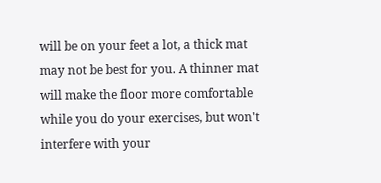will be on your feet a lot, a thick mat may not be best for you. A thinner mat will make the floor more comfortable while you do your exercises, but won't interfere with your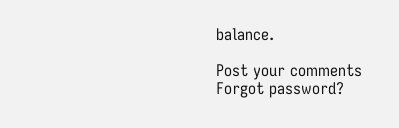balance.

Post your comments
Forgot password?